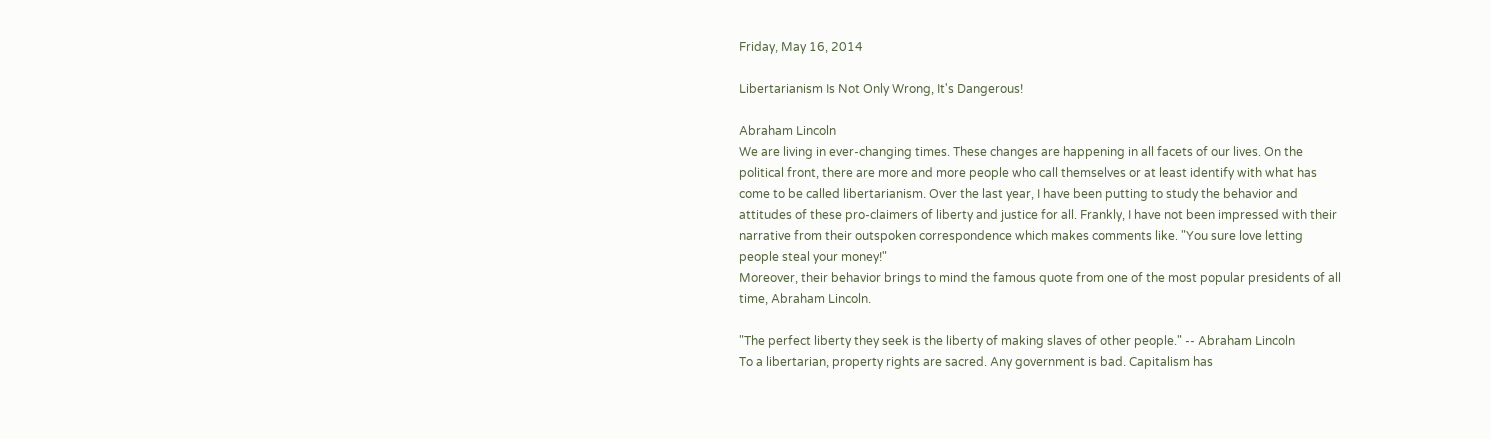Friday, May 16, 2014

Libertarianism Is Not Only Wrong, It's Dangerous!

Abraham Lincoln
We are living in ever-changing times. These changes are happening in all facets of our lives. On the political front, there are more and more people who call themselves or at least identify with what has come to be called libertarianism. Over the last year, I have been putting to study the behavior and attitudes of these pro-claimers of liberty and justice for all. Frankly, I have not been impressed with their narrative from their outspoken correspondence which makes comments like. "You sure love letting people steal your money!"
Moreover, their behavior brings to mind the famous quote from one of the most popular presidents of all time, Abraham Lincoln.

"The perfect liberty they seek is the liberty of making slaves of other people." -- Abraham Lincoln
To a libertarian, property rights are sacred. Any government is bad. Capitalism has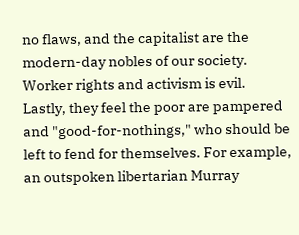no flaws, and the capitalist are the modern-day nobles of our society. Worker rights and activism is evil. Lastly, they feel the poor are pampered and "good-for-nothings," who should be left to fend for themselves. For example, an outspoken libertarian Murray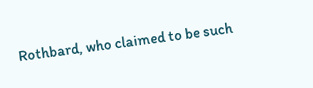Rothbard, who claimed to be such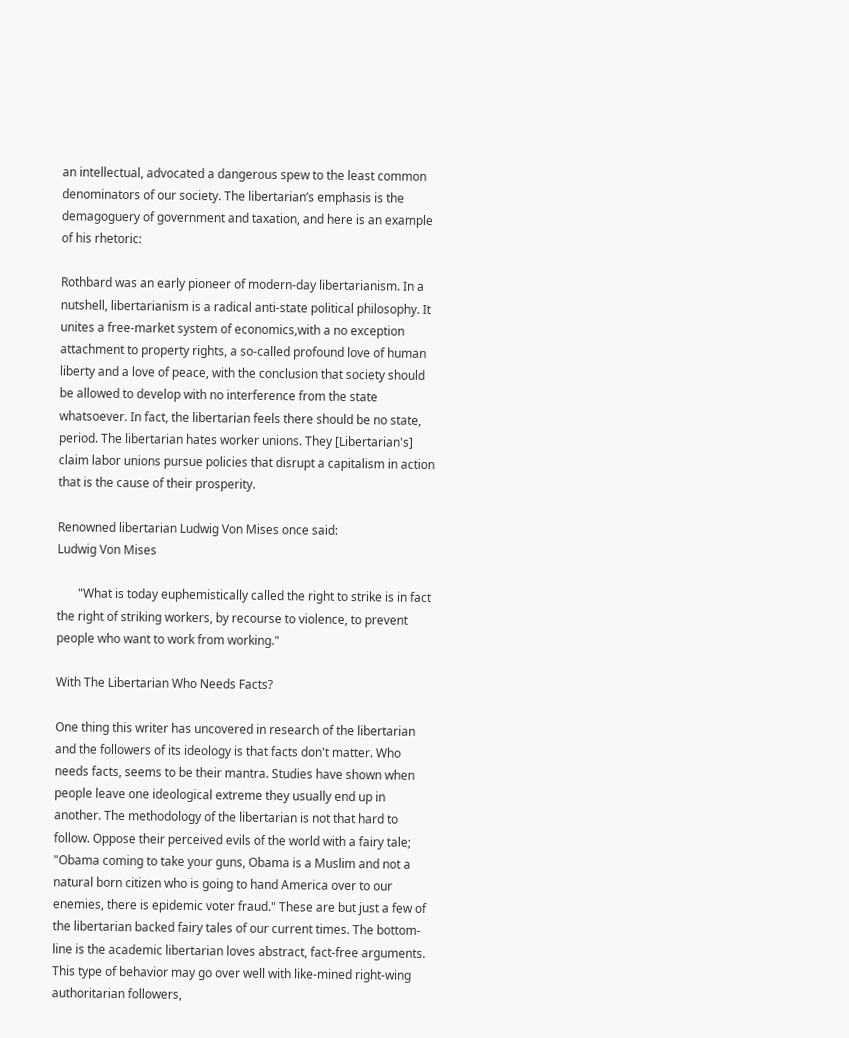an intellectual, advocated a dangerous spew to the least common denominators of our society. The libertarian’s emphasis is the demagoguery of government and taxation, and here is an example of his rhetoric:

Rothbard was an early pioneer of modern-day libertarianism. In a nutshell, libertarianism is a radical anti-state political philosophy. It unites a free-market system of economics,with a no exception attachment to property rights, a so-called profound love of human liberty and a love of peace, with the conclusion that society should be allowed to develop with no interference from the state whatsoever. In fact, the libertarian feels there should be no state,  period. The libertarian hates worker unions. They [Libertarian's] claim labor unions pursue policies that disrupt a capitalism in action that is the cause of their prosperity.

Renowned libertarian Ludwig Von Mises once said:
Ludwig Von Mises

       "What is today euphemistically called the right to strike is in fact the right of striking workers, by recourse to violence, to prevent people who want to work from working."

With The Libertarian Who Needs Facts?

One thing this writer has uncovered in research of the libertarian and the followers of its ideology is that facts don't matter. Who needs facts, seems to be their mantra. Studies have shown when people leave one ideological extreme they usually end up in another. The methodology of the libertarian is not that hard to follow. Oppose their perceived evils of the world with a fairy tale; "Obama coming to take your guns, Obama is a Muslim and not a natural born citizen who is going to hand America over to our enemies, there is epidemic voter fraud." These are but just a few of the libertarian backed fairy tales of our current times. The bottom-line is the academic libertarian loves abstract, fact-free arguments. This type of behavior may go over well with like-mined right-wing authoritarian followers,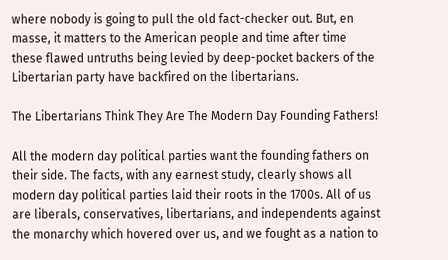where nobody is going to pull the old fact-checker out. But, en masse, it matters to the American people and time after time these flawed untruths being levied by deep-pocket backers of the Libertarian party have backfired on the libertarians.

The Libertarians Think They Are The Modern Day Founding Fathers!

All the modern day political parties want the founding fathers on their side. The facts, with any earnest study, clearly shows all modern day political parties laid their roots in the 1700s. All of us are liberals, conservatives, libertarians, and independents against the monarchy which hovered over us, and we fought as a nation to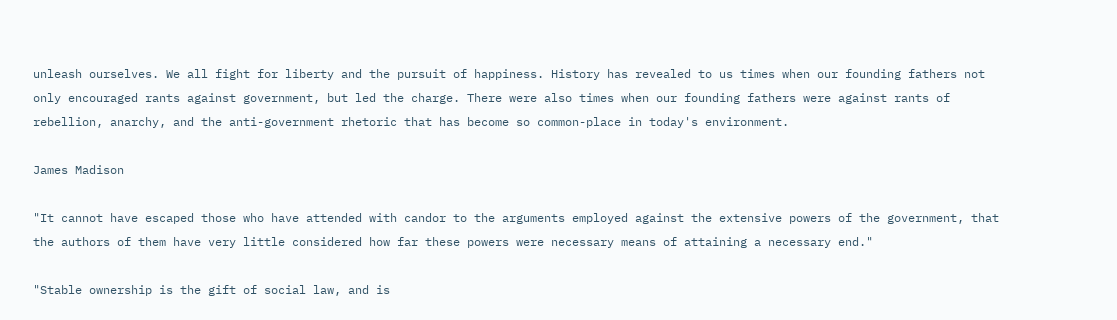unleash ourselves. We all fight for liberty and the pursuit of happiness. History has revealed to us times when our founding fathers not only encouraged rants against government, but led the charge. There were also times when our founding fathers were against rants of rebellion, anarchy, and the anti-government rhetoric that has become so common-place in today's environment.

James Madison

"It cannot have escaped those who have attended with candor to the arguments employed against the extensive powers of the government, that the authors of them have very little considered how far these powers were necessary means of attaining a necessary end."

"Stable ownership is the gift of social law, and is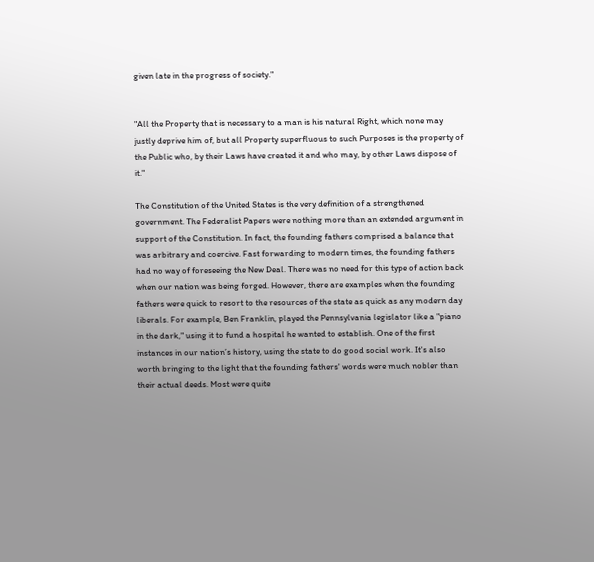given late in the progress of society."


"All the Property that is necessary to a man is his natural Right, which none may justly deprive him of, but all Property superfluous to such Purposes is the property of the Public who, by their Laws have created it and who may, by other Laws dispose of it."

The Constitution of the United States is the very definition of a strengthened government. The Federalist Papers were nothing more than an extended argument in support of the Constitution. In fact, the founding fathers comprised a balance that was arbitrary and coercive. Fast forwarding to modern times, the founding fathers had no way of foreseeing the New Deal. There was no need for this type of action back when our nation was being forged. However, there are examples when the founding fathers were quick to resort to the resources of the state as quick as any modern day liberals. For example, Ben Franklin, played the Pennsylvania legislator like a "piano in the dark," using it to fund a hospital he wanted to establish. One of the first instances in our nation’s history, using the state to do good social work. It's also worth bringing to the light that the founding fathers' words were much nobler than their actual deeds. Most were quite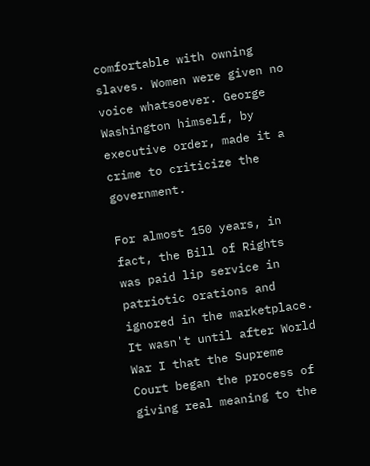comfortable with owning slaves. Women were given no voice whatsoever. George Washington himself, by executive order, made it a crime to criticize the government.

For almost 150 years, in fact, the Bill of Rights was paid lip service in patriotic orations and ignored in the marketplace. It wasn't until after World War I that the Supreme Court began the process of giving real meaning to the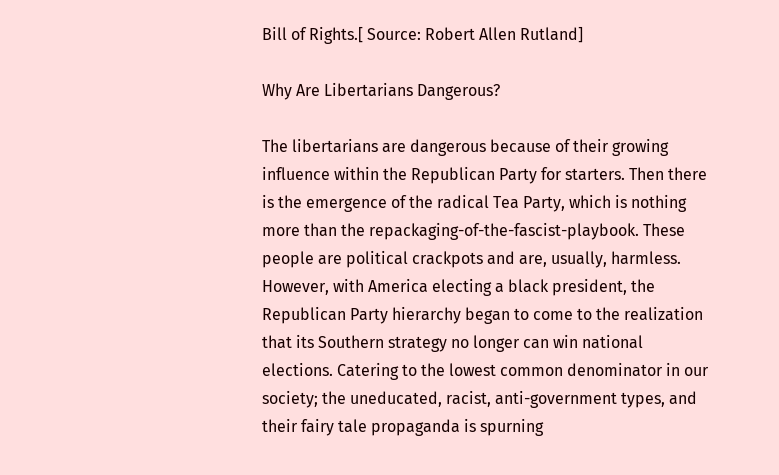Bill of Rights.[ Source: Robert Allen Rutland]

Why Are Libertarians Dangerous?

The libertarians are dangerous because of their growing influence within the Republican Party for starters. Then there is the emergence of the radical Tea Party, which is nothing more than the repackaging-of-the-fascist-playbook. These people are political crackpots and are, usually, harmless. However, with America electing a black president, the Republican Party hierarchy began to come to the realization that its Southern strategy no longer can win national elections. Catering to the lowest common denominator in our society; the uneducated, racist, anti-government types, and their fairy tale propaganda is spurning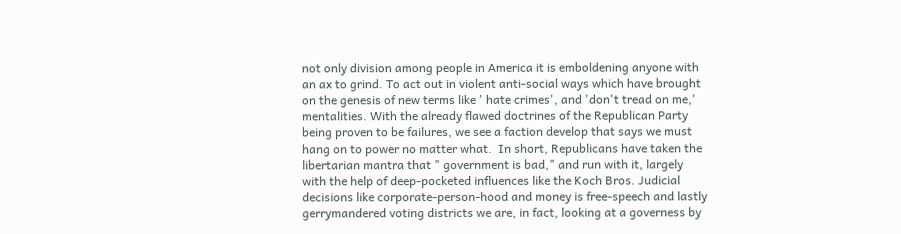not only division among people in America it is emboldening anyone with an ax to grind. To act out in violent anti-social ways which have brought on the genesis of new terms like ' hate crimes', and 'don't tread on me,' mentalities. With the already flawed doctrines of the Republican Party being proven to be failures, we see a faction develop that says we must hang on to power no matter what.  In short, Republicans have taken the libertarian mantra that " government is bad," and run with it, largely with the help of deep-pocketed influences like the Koch Bros. Judicial decisions like corporate-person-hood and money is free-speech and lastly gerrymandered voting districts we are, in fact, looking at a governess by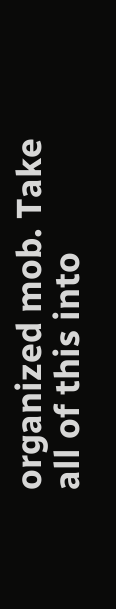organized mob. Take all of this into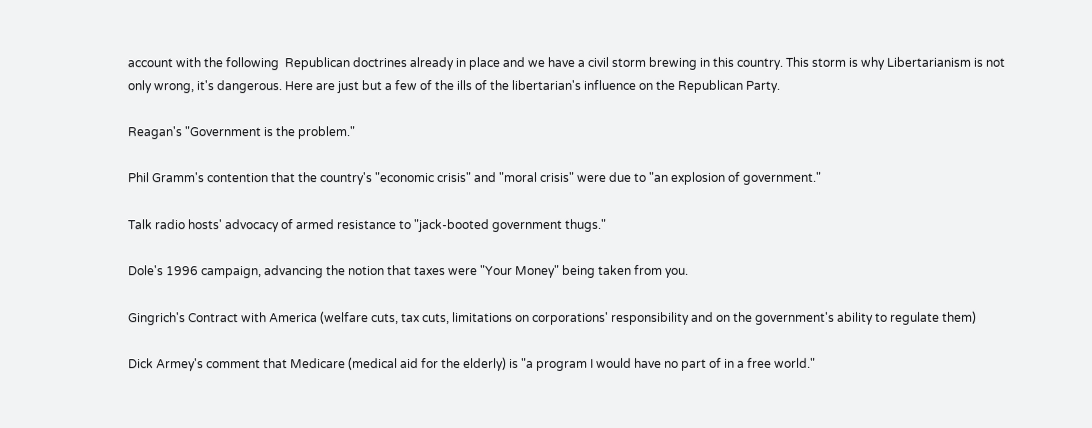account with the following  Republican doctrines already in place and we have a civil storm brewing in this country. This storm is why Libertarianism is not only wrong, it's dangerous. Here are just but a few of the ills of the libertarian's influence on the Republican Party.

Reagan's "Government is the problem."

Phil Gramm's contention that the country's "economic crisis" and "moral crisis" were due to "an explosion of government."

Talk radio hosts' advocacy of armed resistance to "jack-booted government thugs."

Dole's 1996 campaign, advancing the notion that taxes were "Your Money" being taken from you.

Gingrich's Contract with America (welfare cuts, tax cuts, limitations on corporations' responsibility and on the government's ability to regulate them)

Dick Armey's comment that Medicare (medical aid for the elderly) is "a program I would have no part of in a free world."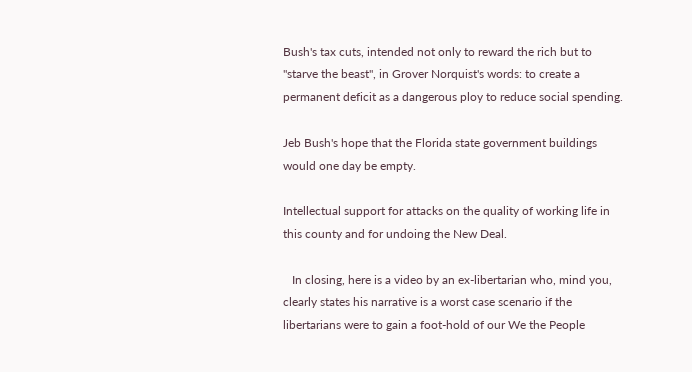Bush's tax cuts, intended not only to reward the rich but to "starve the beast", in Grover Norquist's words: to create a permanent deficit as a dangerous ploy to reduce social spending.

Jeb Bush's hope that the Florida state government buildings would one day be empty.

Intellectual support for attacks on the quality of working life in this county and for undoing the New Deal.

   In closing, here is a video by an ex-libertarian who, mind you, clearly states his narrative is a worst case scenario if the libertarians were to gain a foot-hold of our We the People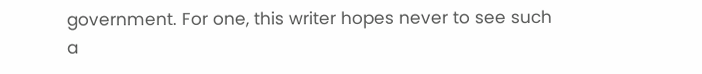government. For one, this writer hopes never to see such a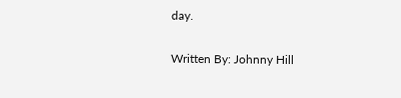day.

Written By: Johnny Hill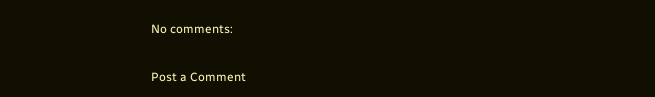No comments:

Post a Comment